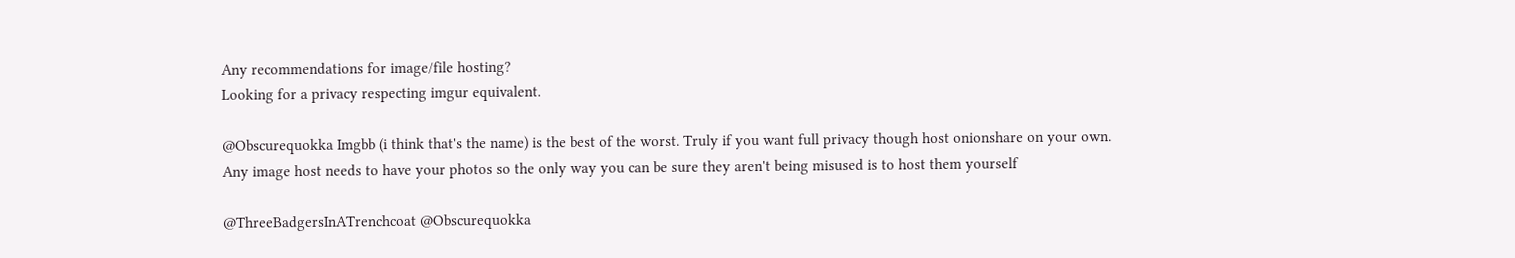Any recommendations for image/file hosting?
Looking for a privacy respecting imgur equivalent.

@Obscurequokka Imgbb (i think that's the name) is the best of the worst. Truly if you want full privacy though host onionshare on your own. Any image host needs to have your photos so the only way you can be sure they aren't being misused is to host them yourself

@ThreeBadgersInATrenchcoat @Obscurequokka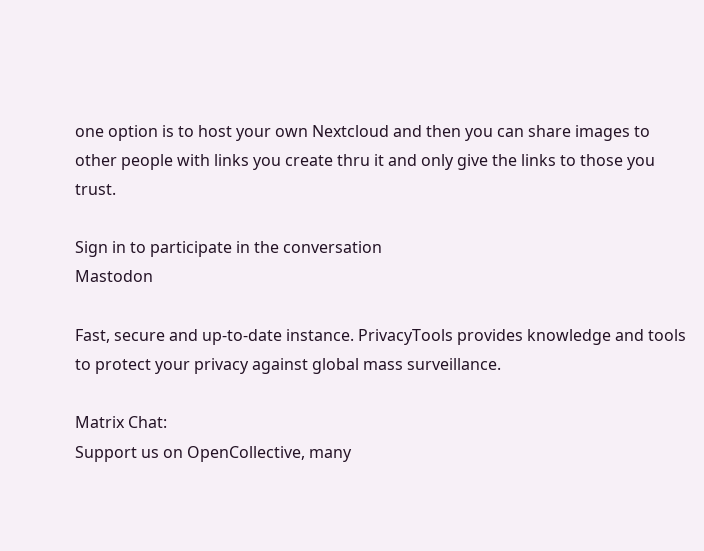one option is to host your own Nextcloud and then you can share images to other people with links you create thru it and only give the links to those you trust.

Sign in to participate in the conversation
Mastodon

Fast, secure and up-to-date instance. PrivacyTools provides knowledge and tools to protect your privacy against global mass surveillance.

Matrix Chat:
Support us on OpenCollective, many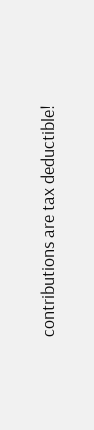contributions are tax deductible!